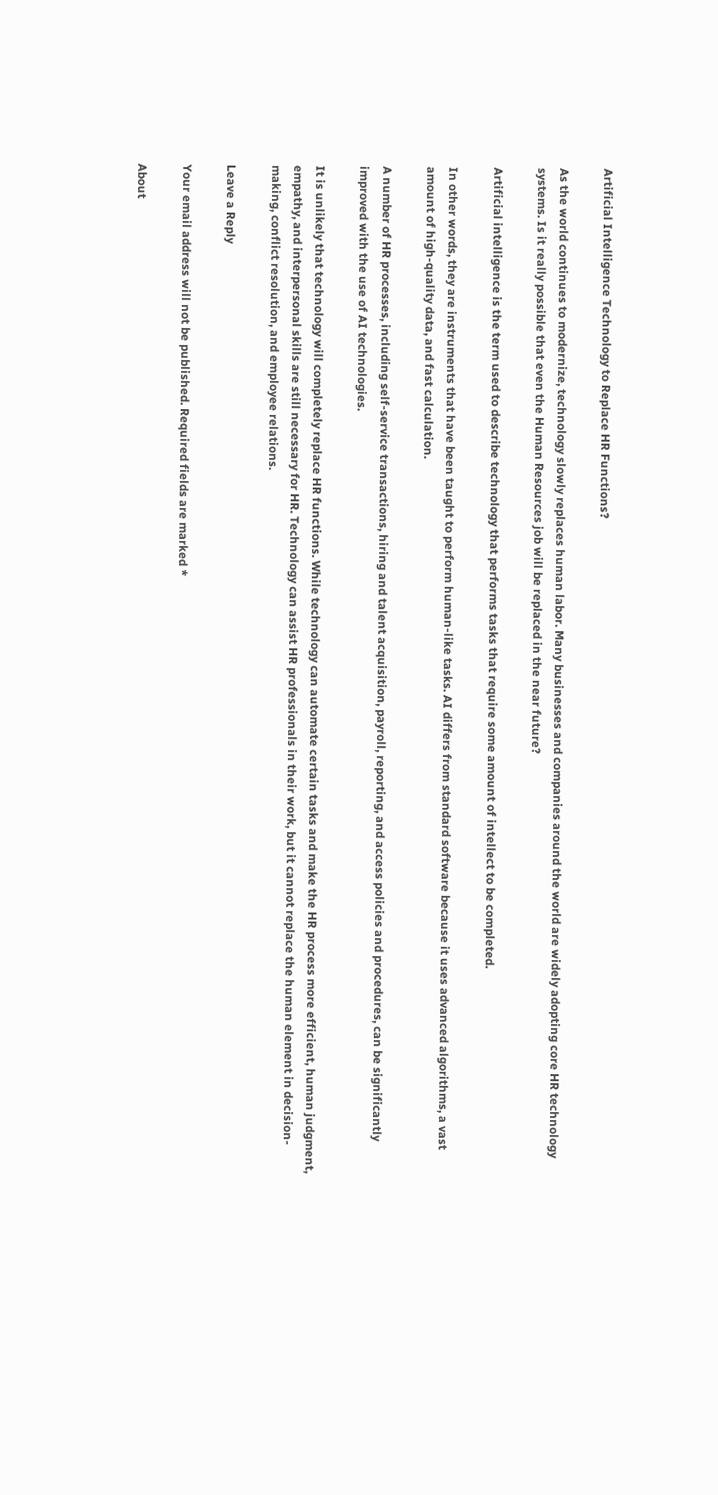Artificial Intelligence Technology to Replace HR Functions?

As the world continues to modernize, technology slowly replaces human labor. Many businesses and companies around the world are widely adopting core HR technology systems. Is it really possible that even the Human Resources job will be replaced in the near future?

Artificial intelligence is the term used to describe technology that performs tasks that require some amount of intellect to be completed.

In other words, they are instruments that have been taught to perform human-like tasks. AI differs from standard software because it uses advanced algorithms, a vast amount of high-quality data, and fast calculation.

A number of HR processes, including self-service transactions, hiring and talent acquisition, payroll, reporting, and access policies and procedures, can be significantly improved with the use of AI technologies.

It is unlikely that technology will completely replace HR functions. While technology can automate certain tasks and make the HR process more efficient, human judgment, empathy, and interpersonal skills are still necessary for HR. Technology can assist HR professionals in their work, but it cannot replace the human element in decision-making, conflict resolution, and employee relations.

Leave a Reply

Your email address will not be published. Required fields are marked *

About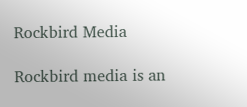Rockbird Media

Rockbird media is an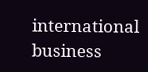international business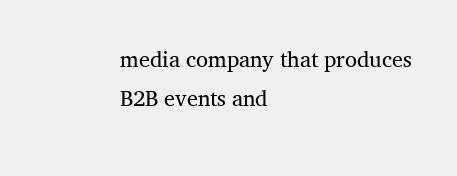media company that produces B2B events and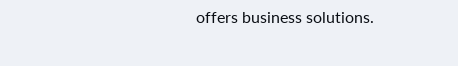offers business solutions.